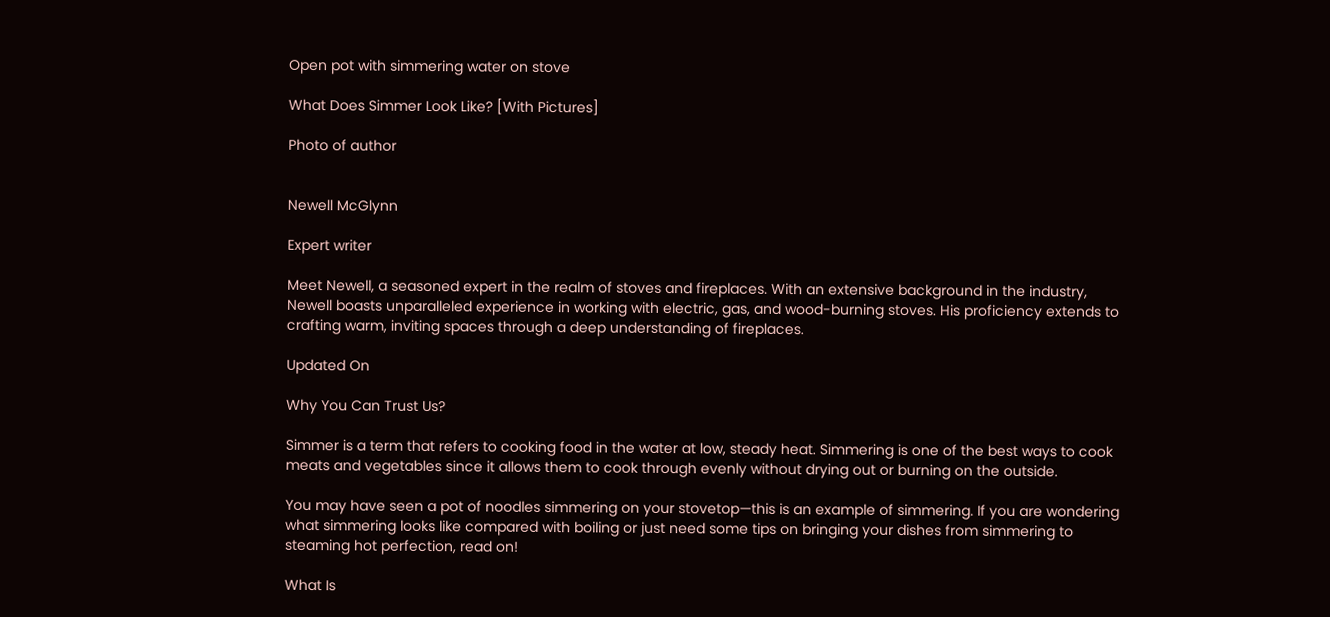Open pot with simmering water on stove

What Does Simmer Look Like? [With Pictures]

Photo of author


Newell McGlynn

Expert writer

Meet Newell, a seasoned expert in the realm of stoves and fireplaces. With an extensive background in the industry, Newell boasts unparalleled experience in working with electric, gas, and wood-burning stoves. His proficiency extends to crafting warm, inviting spaces through a deep understanding of fireplaces.

Updated On

Why You Can Trust Us?

Simmer is a term that refers to cooking food in the water at low, steady heat. Simmering is one of the best ways to cook meats and vegetables since it allows them to cook through evenly without drying out or burning on the outside.

You may have seen a pot of noodles simmering on your stovetop—this is an example of simmering. If you are wondering what simmering looks like compared with boiling or just need some tips on bringing your dishes from simmering to steaming hot perfection, read on!

What Is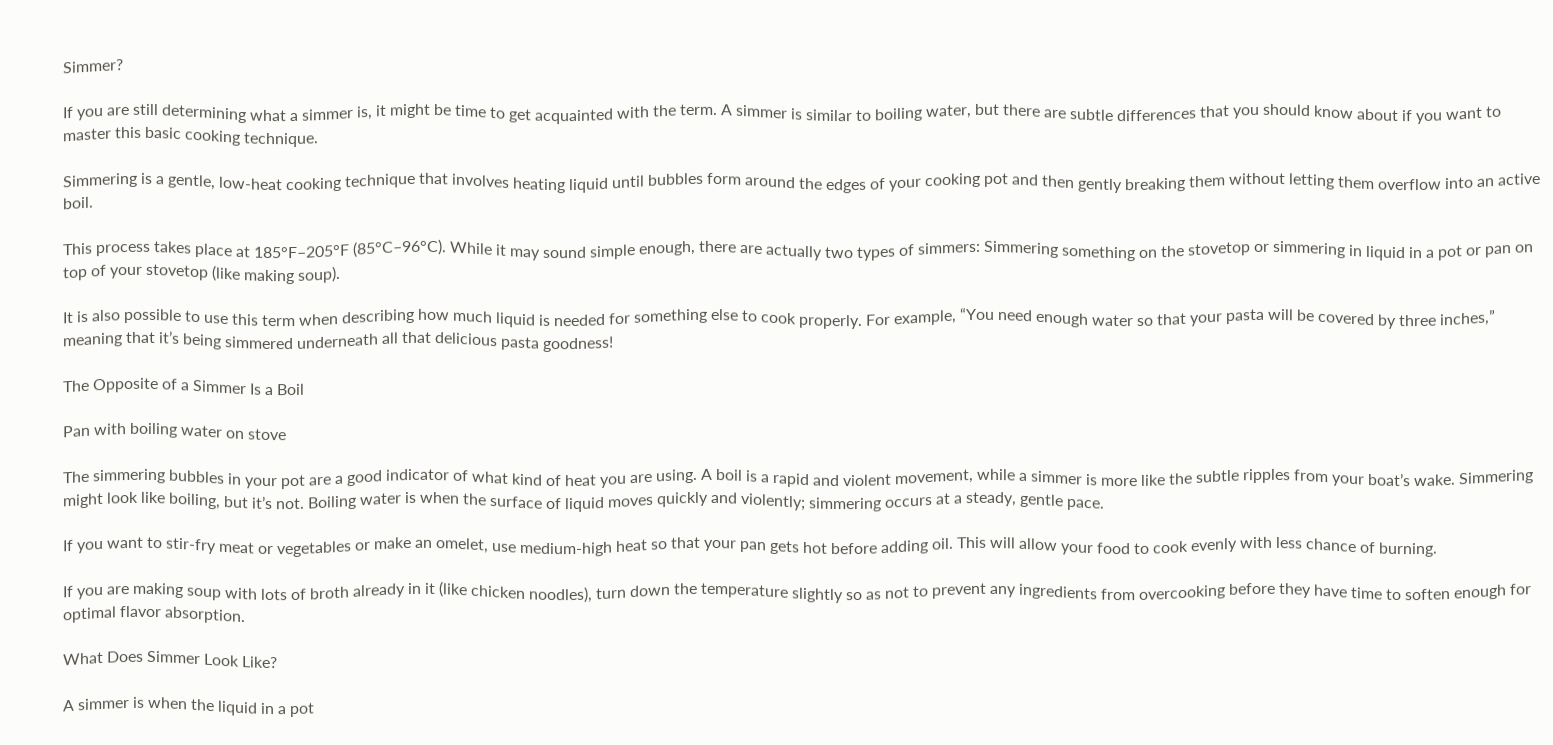Simmer?

If you are still determining what a simmer is, it might be time to get acquainted with the term. A simmer is similar to boiling water, but there are subtle differences that you should know about if you want to master this basic cooking technique.

Simmering is a gentle, low-heat cooking technique that involves heating liquid until bubbles form around the edges of your cooking pot and then gently breaking them without letting them overflow into an active boil.

This process takes place at 185°F–205°F (85°C–96°C). While it may sound simple enough, there are actually two types of simmers: Simmering something on the stovetop or simmering in liquid in a pot or pan on top of your stovetop (like making soup).

It is also possible to use this term when describing how much liquid is needed for something else to cook properly. For example, “You need enough water so that your pasta will be covered by three inches,” meaning that it’s being simmered underneath all that delicious pasta goodness!

The Opposite of a Simmer Is a Boil

Pan with boiling water on stove

The simmering bubbles in your pot are a good indicator of what kind of heat you are using. A boil is a rapid and violent movement, while a simmer is more like the subtle ripples from your boat’s wake. Simmering might look like boiling, but it’s not. Boiling water is when the surface of liquid moves quickly and violently; simmering occurs at a steady, gentle pace.

If you want to stir-fry meat or vegetables or make an omelet, use medium-high heat so that your pan gets hot before adding oil. This will allow your food to cook evenly with less chance of burning.

If you are making soup with lots of broth already in it (like chicken noodles), turn down the temperature slightly so as not to prevent any ingredients from overcooking before they have time to soften enough for optimal flavor absorption.

What Does Simmer Look Like?

A simmer is when the liquid in a pot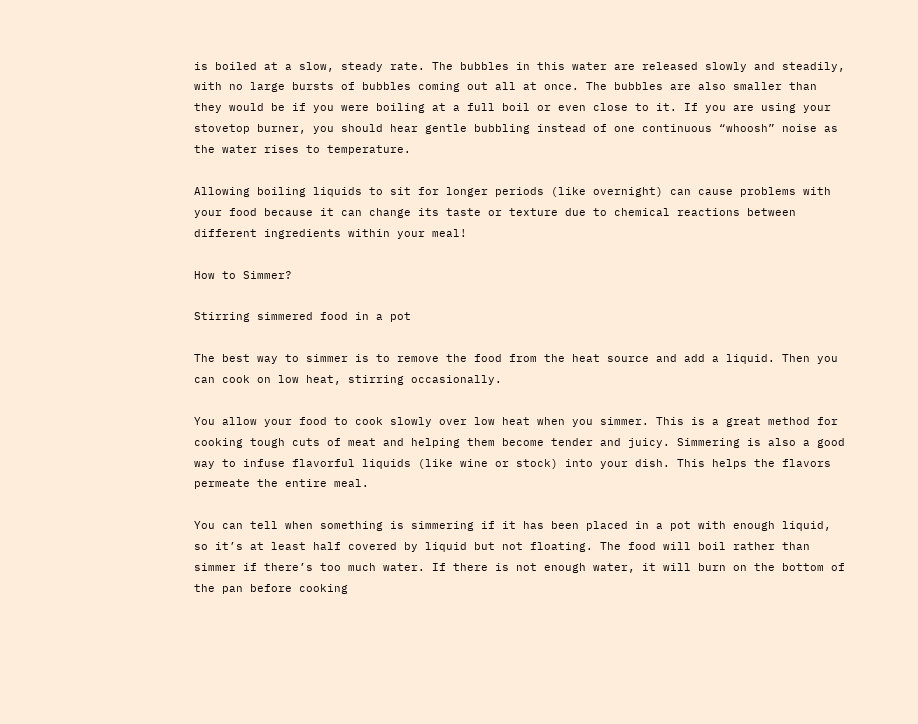is boiled at a slow, steady rate. The bubbles in this water are released slowly and steadily, with no large bursts of bubbles coming out all at once. The bubbles are also smaller than they would be if you were boiling at a full boil or even close to it. If you are using your stovetop burner, you should hear gentle bubbling instead of one continuous “whoosh” noise as the water rises to temperature.

Allowing boiling liquids to sit for longer periods (like overnight) can cause problems with your food because it can change its taste or texture due to chemical reactions between different ingredients within your meal!

How to Simmer?

Stirring simmered food in a pot

The best way to simmer is to remove the food from the heat source and add a liquid. Then you can cook on low heat, stirring occasionally.

You allow your food to cook slowly over low heat when you simmer. This is a great method for cooking tough cuts of meat and helping them become tender and juicy. Simmering is also a good way to infuse flavorful liquids (like wine or stock) into your dish. This helps the flavors permeate the entire meal.

You can tell when something is simmering if it has been placed in a pot with enough liquid, so it’s at least half covered by liquid but not floating. The food will boil rather than simmer if there’s too much water. If there is not enough water, it will burn on the bottom of the pan before cooking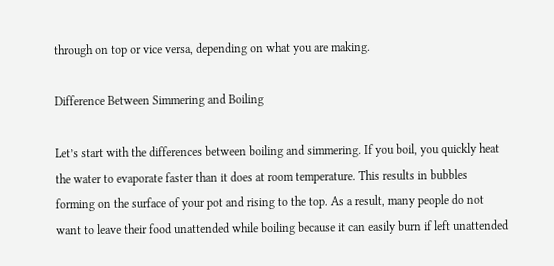through on top or vice versa, depending on what you are making.

Difference Between Simmering and Boiling

Let’s start with the differences between boiling and simmering. If you boil, you quickly heat the water to evaporate faster than it does at room temperature. This results in bubbles forming on the surface of your pot and rising to the top. As a result, many people do not want to leave their food unattended while boiling because it can easily burn if left unattended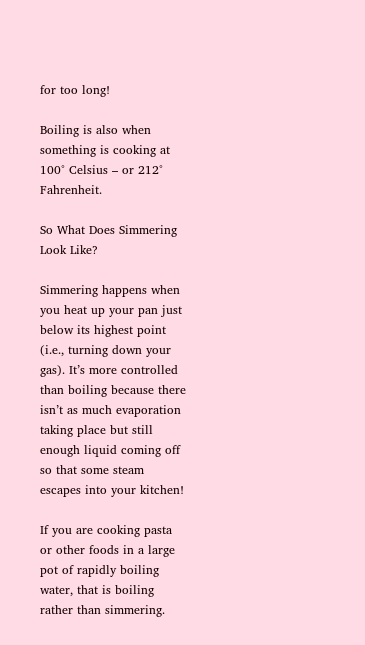for too long!

Boiling is also when something is cooking at 100° Celsius – or 212° Fahrenheit.

So What Does Simmering Look Like?

Simmering happens when you heat up your pan just below its highest point (i.e., turning down your gas). It’s more controlled than boiling because there isn’t as much evaporation taking place but still enough liquid coming off so that some steam escapes into your kitchen!

If you are cooking pasta or other foods in a large pot of rapidly boiling water, that is boiling rather than simmering.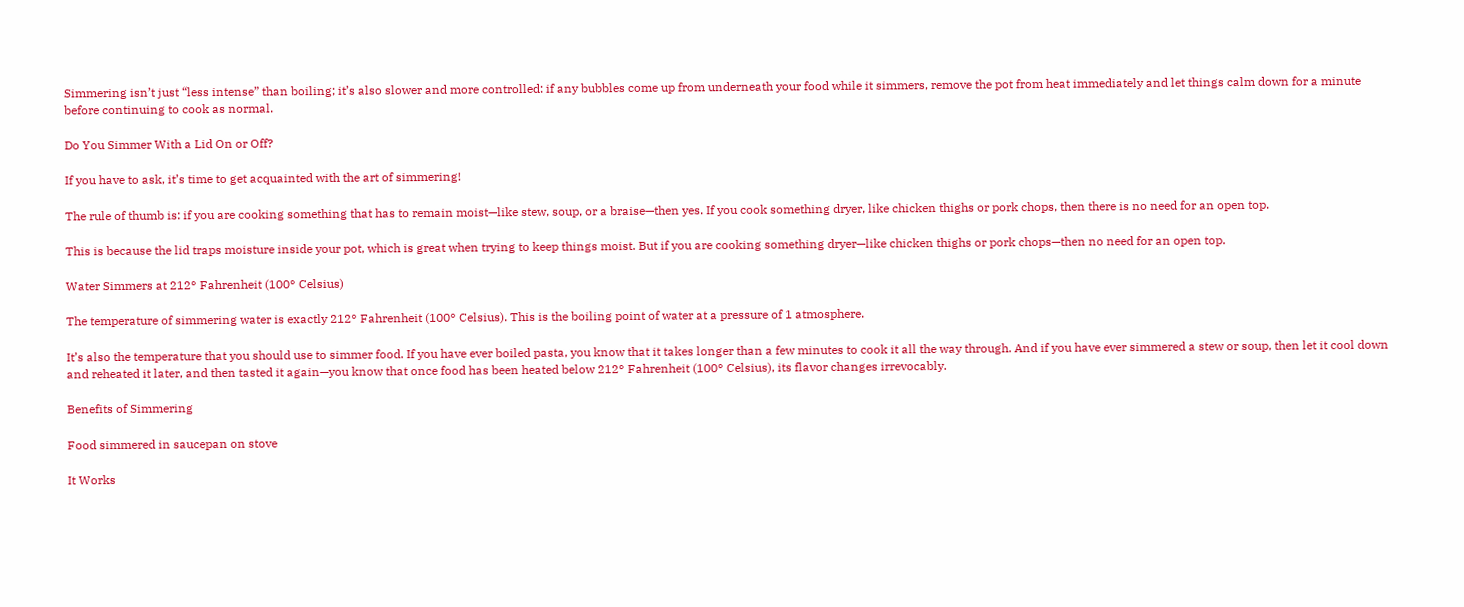Simmering isn’t just “less intense” than boiling; it’s also slower and more controlled: if any bubbles come up from underneath your food while it simmers, remove the pot from heat immediately and let things calm down for a minute before continuing to cook as normal.

Do You Simmer With a Lid On or Off?

If you have to ask, it’s time to get acquainted with the art of simmering!

The rule of thumb is: if you are cooking something that has to remain moist—like stew, soup, or a braise—then yes. If you cook something dryer, like chicken thighs or pork chops, then there is no need for an open top.

This is because the lid traps moisture inside your pot, which is great when trying to keep things moist. But if you are cooking something dryer—like chicken thighs or pork chops—then no need for an open top.

Water Simmers at 212° Fahrenheit (100° Celsius)

The temperature of simmering water is exactly 212° Fahrenheit (100° Celsius). This is the boiling point of water at a pressure of 1 atmosphere.

It’s also the temperature that you should use to simmer food. If you have ever boiled pasta, you know that it takes longer than a few minutes to cook it all the way through. And if you have ever simmered a stew or soup, then let it cool down and reheated it later, and then tasted it again—you know that once food has been heated below 212° Fahrenheit (100° Celsius), its flavor changes irrevocably.

Benefits of Simmering

Food simmered in saucepan on stove

It Works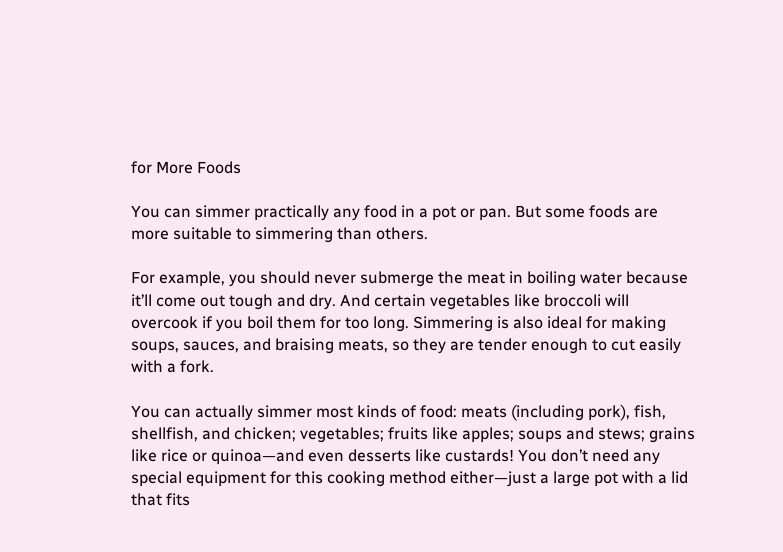for More Foods

You can simmer practically any food in a pot or pan. But some foods are more suitable to simmering than others.

For example, you should never submerge the meat in boiling water because it’ll come out tough and dry. And certain vegetables like broccoli will overcook if you boil them for too long. Simmering is also ideal for making soups, sauces, and braising meats, so they are tender enough to cut easily with a fork.

You can actually simmer most kinds of food: meats (including pork), fish, shellfish, and chicken; vegetables; fruits like apples; soups and stews; grains like rice or quinoa—and even desserts like custards! You don’t need any special equipment for this cooking method either—just a large pot with a lid that fits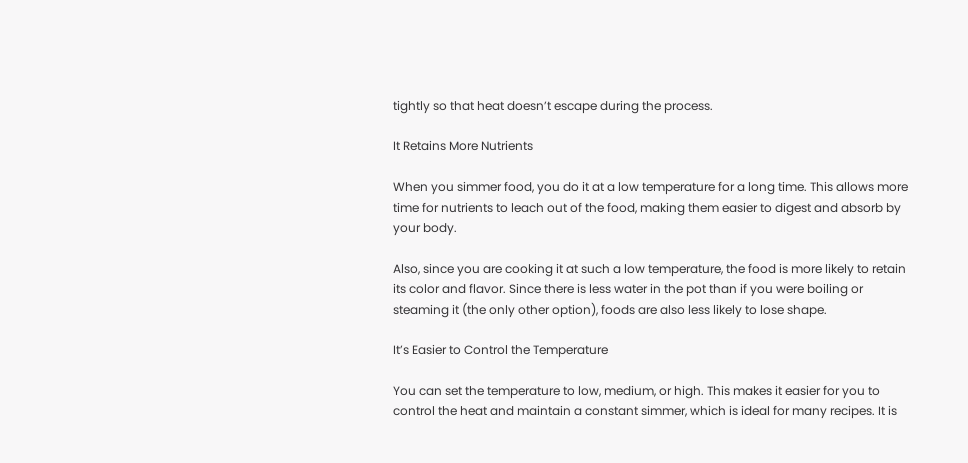tightly so that heat doesn’t escape during the process.

It Retains More Nutrients

When you simmer food, you do it at a low temperature for a long time. This allows more time for nutrients to leach out of the food, making them easier to digest and absorb by your body.

Also, since you are cooking it at such a low temperature, the food is more likely to retain its color and flavor. Since there is less water in the pot than if you were boiling or steaming it (the only other option), foods are also less likely to lose shape.

It’s Easier to Control the Temperature

You can set the temperature to low, medium, or high. This makes it easier for you to control the heat and maintain a constant simmer, which is ideal for many recipes. It is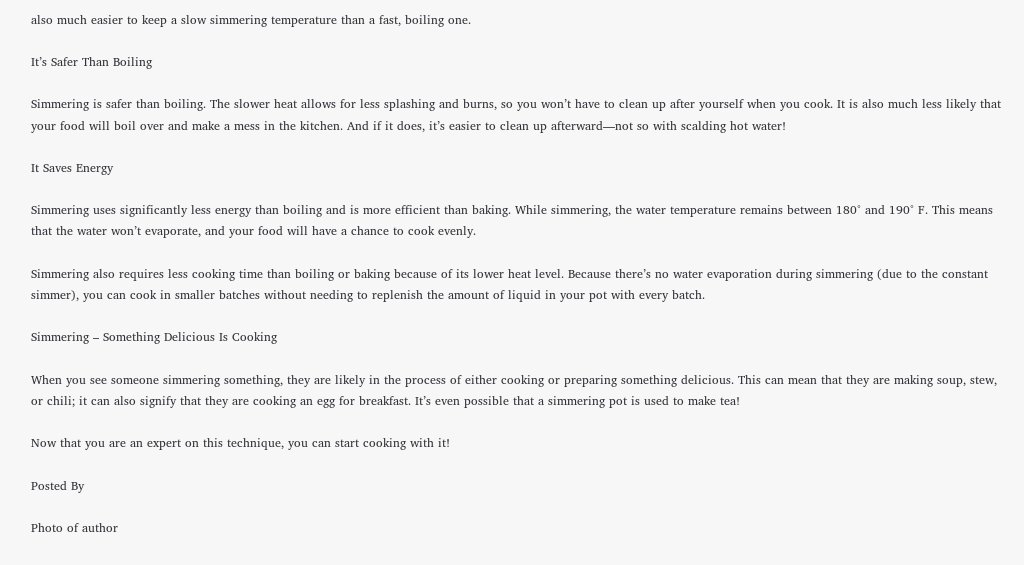also much easier to keep a slow simmering temperature than a fast, boiling one.

It’s Safer Than Boiling

Simmering is safer than boiling. The slower heat allows for less splashing and burns, so you won’t have to clean up after yourself when you cook. It is also much less likely that your food will boil over and make a mess in the kitchen. And if it does, it’s easier to clean up afterward—not so with scalding hot water!

It Saves Energy

Simmering uses significantly less energy than boiling and is more efficient than baking. While simmering, the water temperature remains between 180° and 190° F. This means that the water won’t evaporate, and your food will have a chance to cook evenly.

Simmering also requires less cooking time than boiling or baking because of its lower heat level. Because there’s no water evaporation during simmering (due to the constant simmer), you can cook in smaller batches without needing to replenish the amount of liquid in your pot with every batch.

Simmering – Something Delicious Is Cooking

When you see someone simmering something, they are likely in the process of either cooking or preparing something delicious. This can mean that they are making soup, stew, or chili; it can also signify that they are cooking an egg for breakfast. It’s even possible that a simmering pot is used to make tea!

Now that you are an expert on this technique, you can start cooking with it!

Posted By

Photo of author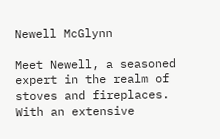Newell McGlynn

Meet Newell, a seasoned expert in the realm of stoves and fireplaces. With an extensive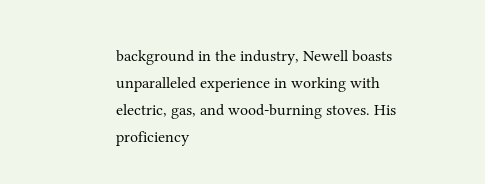background in the industry, Newell boasts unparalleled experience in working with electric, gas, and wood-burning stoves. His proficiency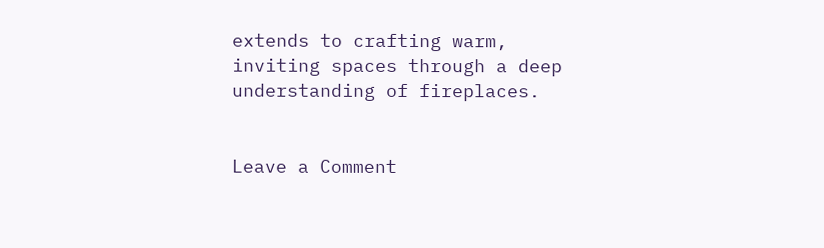extends to crafting warm, inviting spaces through a deep understanding of fireplaces.


Leave a Comment